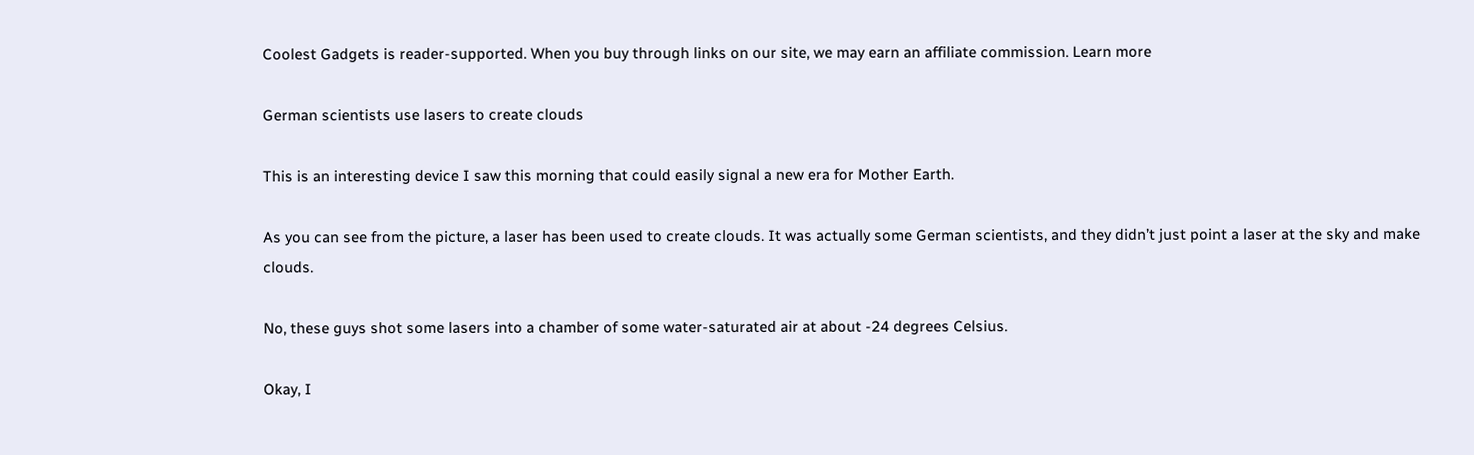Coolest Gadgets is reader-supported. When you buy through links on our site, we may earn an affiliate commission. Learn more

German scientists use lasers to create clouds

This is an interesting device I saw this morning that could easily signal a new era for Mother Earth.

As you can see from the picture, a laser has been used to create clouds. It was actually some German scientists, and they didn’t just point a laser at the sky and make clouds.

No, these guys shot some lasers into a chamber of some water-saturated air at about -24 degrees Celsius.

Okay, I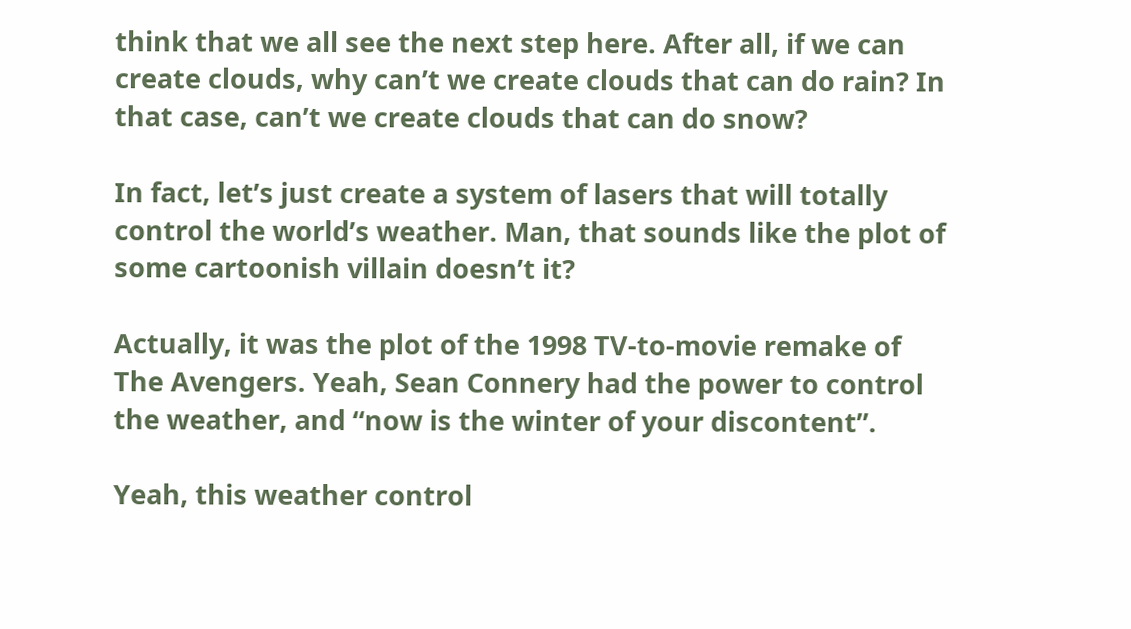think that we all see the next step here. After all, if we can create clouds, why can’t we create clouds that can do rain? In that case, can’t we create clouds that can do snow?

In fact, let’s just create a system of lasers that will totally control the world’s weather. Man, that sounds like the plot of some cartoonish villain doesn’t it?

Actually, it was the plot of the 1998 TV-to-movie remake of The Avengers. Yeah, Sean Connery had the power to control the weather, and “now is the winter of your discontent”.

Yeah, this weather control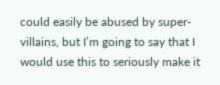could easily be abused by super-villains, but I’m going to say that I would use this to seriously make it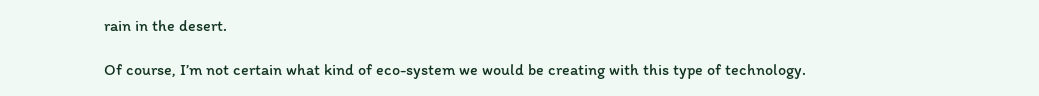rain in the desert.

Of course, I’m not certain what kind of eco-system we would be creating with this type of technology.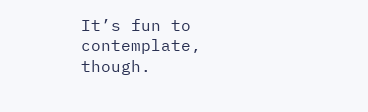It’s fun to contemplate, though.